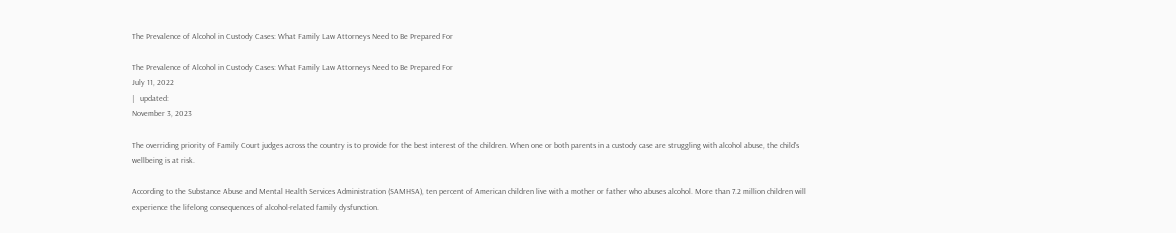The Prevalence of Alcohol in Custody Cases: What Family Law Attorneys Need to Be Prepared For

The Prevalence of Alcohol in Custody Cases: What Family Law Attorneys Need to Be Prepared For
July 11, 2022
|   updated:
November 3, 2023

The overriding priority of Family Court judges across the country is to provide for the best interest of the children. When one or both parents in a custody case are struggling with alcohol abuse, the child's wellbeing is at risk.

According to the Substance Abuse and Mental Health Services Administration (SAMHSA), ten percent of American children live with a mother or father who abuses alcohol. More than 7.2 million children will experience the lifelong consequences of alcohol-related family dysfunction.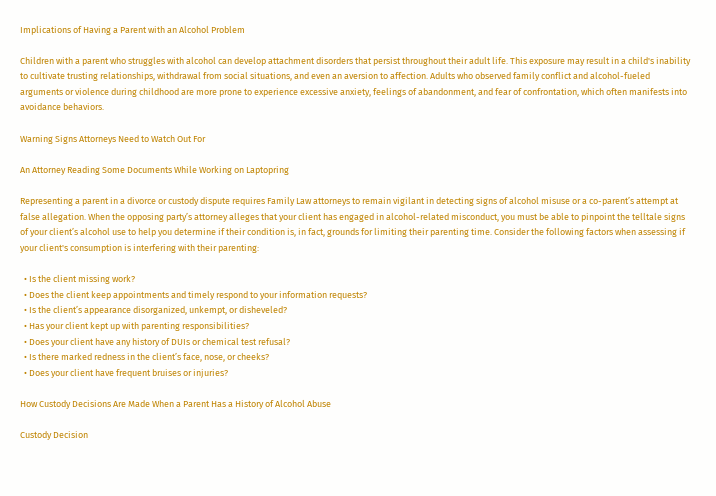Implications of Having a Parent with an Alcohol Problem

Children with a parent who struggles with alcohol can develop attachment disorders that persist throughout their adult life. This exposure may result in a child's inability to cultivate trusting relationships, withdrawal from social situations, and even an aversion to affection. Adults who observed family conflict and alcohol-fueled arguments or violence during childhood are more prone to experience excessive anxiety, feelings of abandonment, and fear of confrontation, which often manifests into avoidance behaviors.

Warning Signs Attorneys Need to Watch Out For

An Attorney Reading Some Documents While Working on Laptopring

Representing a parent in a divorce or custody dispute requires Family Law attorneys to remain vigilant in detecting signs of alcohol misuse or a co-parent’s attempt at false allegation. When the opposing party’s attorney alleges that your client has engaged in alcohol-related misconduct, you must be able to pinpoint the telltale signs of your client’s alcohol use to help you determine if their condition is, in fact, grounds for limiting their parenting time. Consider the following factors when assessing if your client's consumption is interfering with their parenting:

  • Is the client missing work?
  • Does the client keep appointments and timely respond to your information requests?
  • Is the client’s appearance disorganized, unkempt, or disheveled?
  • Has your client kept up with parenting responsibilities?
  • Does your client have any history of DUIs or chemical test refusal?
  • Is there marked redness in the client’s face, nose, or cheeks?
  • Does your client have frequent bruises or injuries?

How Custody Decisions Are Made When a Parent Has a History of Alcohol Abuse

Custody Decision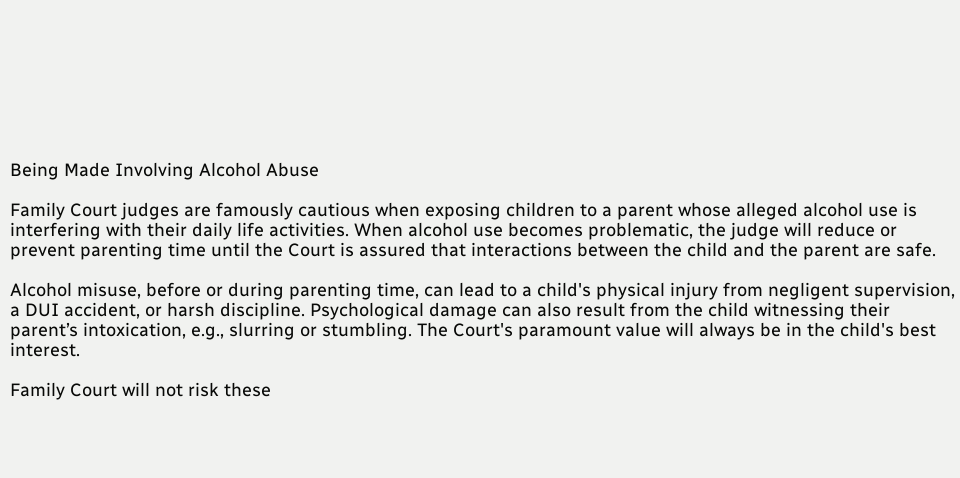Being Made Involving Alcohol Abuse

Family Court judges are famously cautious when exposing children to a parent whose alleged alcohol use is interfering with their daily life activities. When alcohol use becomes problematic, the judge will reduce or prevent parenting time until the Court is assured that interactions between the child and the parent are safe.

Alcohol misuse, before or during parenting time, can lead to a child's physical injury from negligent supervision, a DUI accident, or harsh discipline. Psychological damage can also result from the child witnessing their parent’s intoxication, e.g., slurring or stumbling. The Court's paramount value will always be in the child's best interest.

Family Court will not risk these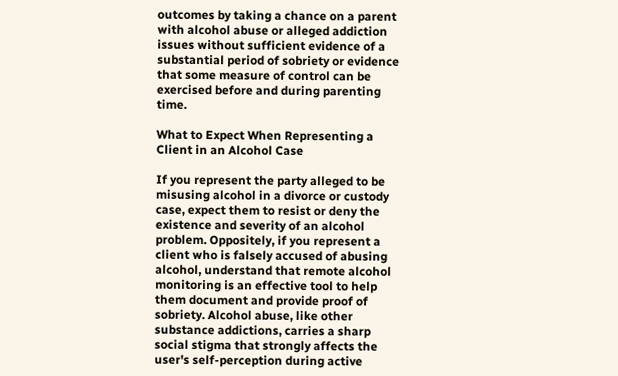outcomes by taking a chance on a parent with alcohol abuse or alleged addiction issues without sufficient evidence of a substantial period of sobriety or evidence that some measure of control can be exercised before and during parenting time.

What to Expect When Representing a Client in an Alcohol Case

If you represent the party alleged to be misusing alcohol in a divorce or custody case, expect them to resist or deny the existence and severity of an alcohol problem. Oppositely, if you represent a client who is falsely accused of abusing alcohol, understand that remote alcohol monitoring is an effective tool to help them document and provide proof of sobriety. Alcohol abuse, like other substance addictions, carries a sharp social stigma that strongly affects the user's self-perception during active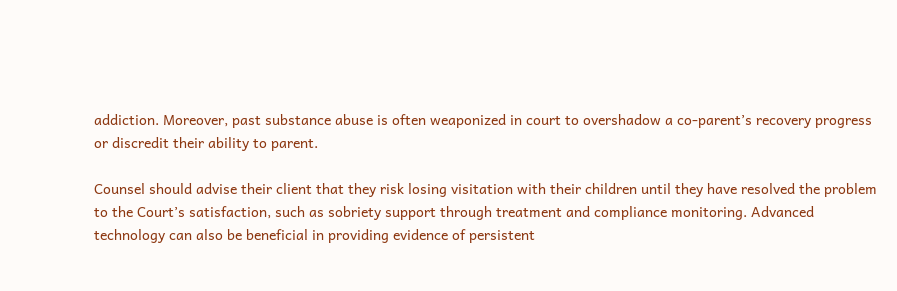addiction. Moreover, past substance abuse is often weaponized in court to overshadow a co-parent’s recovery progress or discredit their ability to parent.

Counsel should advise their client that they risk losing visitation with their children until they have resolved the problem to the Court’s satisfaction, such as sobriety support through treatment and compliance monitoring. Advanced technology can also be beneficial in providing evidence of persistent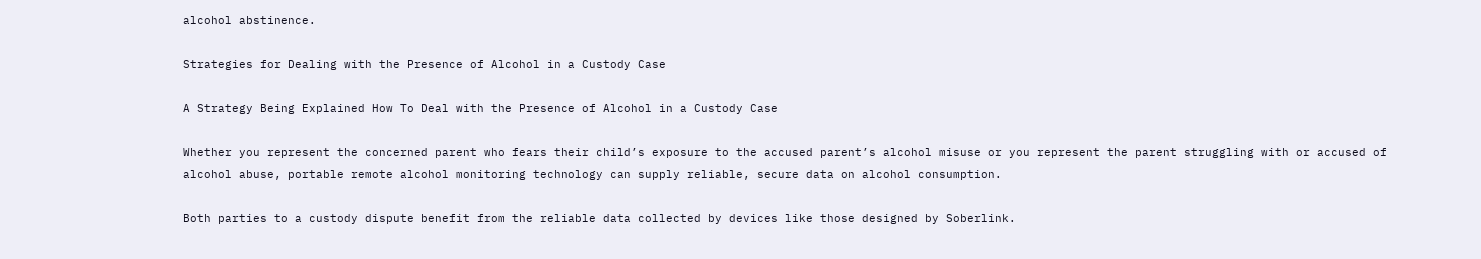alcohol abstinence.

Strategies for Dealing with the Presence of Alcohol in a Custody Case

A Strategy Being Explained How To Deal with the Presence of Alcohol in a Custody Case

Whether you represent the concerned parent who fears their child’s exposure to the accused parent’s alcohol misuse or you represent the parent struggling with or accused of alcohol abuse, portable remote alcohol monitoring technology can supply reliable, secure data on alcohol consumption.

Both parties to a custody dispute benefit from the reliable data collected by devices like those designed by Soberlink.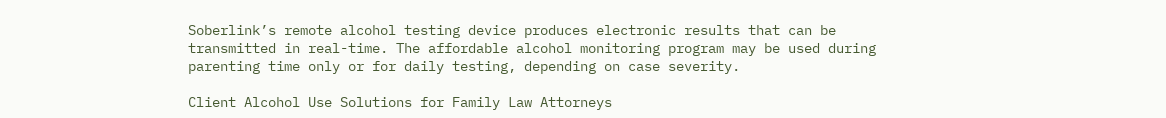Soberlink’s remote alcohol testing device produces electronic results that can be transmitted in real-time. The affordable alcohol monitoring program may be used during parenting time only or for daily testing, depending on case severity.

Client Alcohol Use Solutions for Family Law Attorneys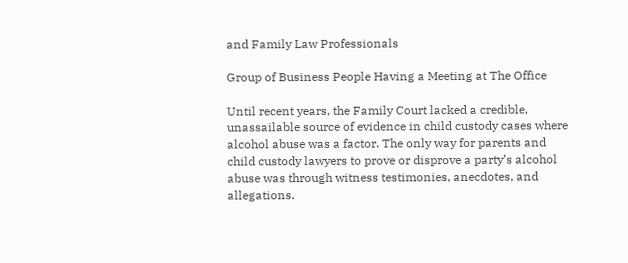and Family Law Professionals

Group of Business People Having a Meeting at The Office

Until recent years, the Family Court lacked a credible, unassailable source of evidence in child custody cases where alcohol abuse was a factor. The only way for parents and child custody lawyers to prove or disprove a party’s alcohol abuse was through witness testimonies, anecdotes, and allegations.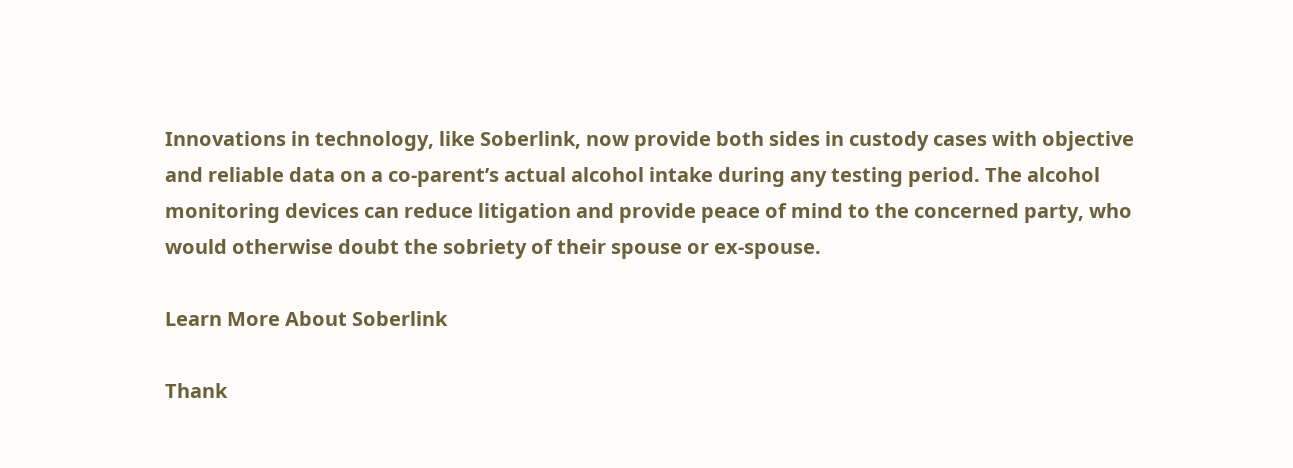Innovations in technology, like Soberlink, now provide both sides in custody cases with objective and reliable data on a co-parent’s actual alcohol intake during any testing period. The alcohol monitoring devices can reduce litigation and provide peace of mind to the concerned party, who would otherwise doubt the sobriety of their spouse or ex-spouse.

Learn More About Soberlink

Thank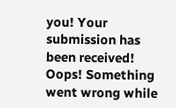you! Your submission has been received!
Oops! Something went wrong while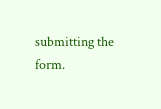submitting the form.